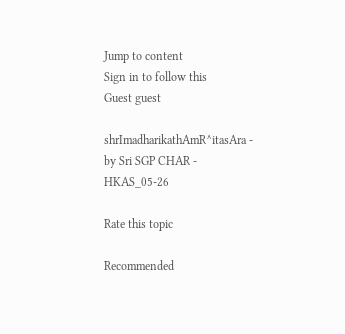Jump to content
Sign in to follow this
Guest guest

shrImadharikathAmR^itasAra - by Sri SGP CHAR - HKAS_05-26

Rate this topic

Recommended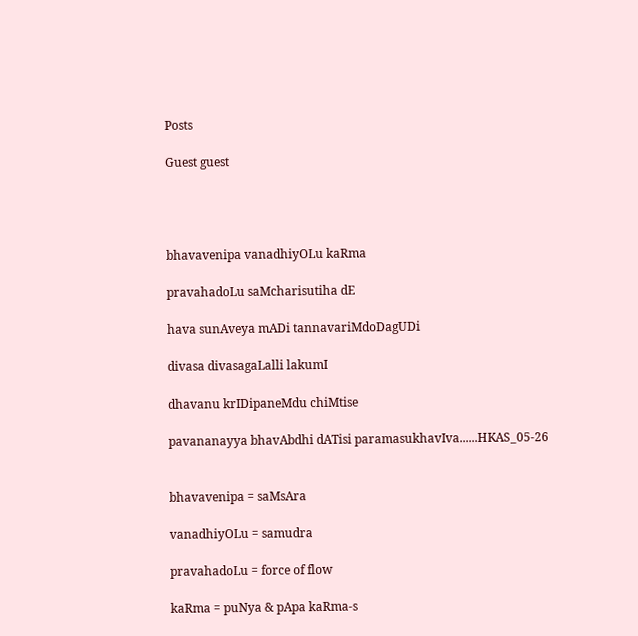Posts

Guest guest




bhavavenipa vanadhiyOLu kaRma

pravahadoLu saMcharisutiha dE

hava sunAveya mADi tannavariMdoDagUDi

divasa divasagaLalli lakumI

dhavanu krIDipaneMdu chiMtise

pavananayya bhavAbdhi dATisi paramasukhavIva......HKAS_05-26


bhavavenipa = saMsAra

vanadhiyOLu = samudra

pravahadoLu = force of flow

kaRma = puNya & pApa kaRma-s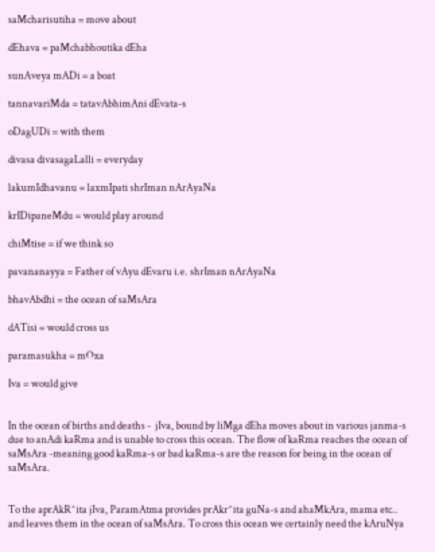saMcharisutiha = move about

dEhava = paMchabhoutika dEha

sunAveya mADi = a boat

tannavariMda = tatavAbhimAni dEvata-s

oDagUDi = with them

divasa divasagaLalli = everyday

lakumIdhavanu = laxmIpati shrIman nArAyaNa

krIDipaneMdu = would play around

chiMtise = if we think so

pavananayya = Father of vAyu dEvaru i.e. shrIman nArAyaNa

bhavAbdhi = the ocean of saMsAra

dATisi = would cross us

paramasukha = mOxa

Iva = would give


In the ocean of births and deaths -  jIva, bound by liMga dEha moves about in various janma-s due to anAdi kaRma and is unable to cross this ocean. The flow of kaRma reaches the ocean of saMsAra -meaning good kaRma-s or bad kaRma-s are the reason for being in the ocean of saMsAra.


To the aprAkR^ita jIva, ParamAtma provides prAkr^ita guNa-s and ahaMkAra, mama etc.. and leaves them in the ocean of saMsAra. To cross this ocean we certainly need the kAruNya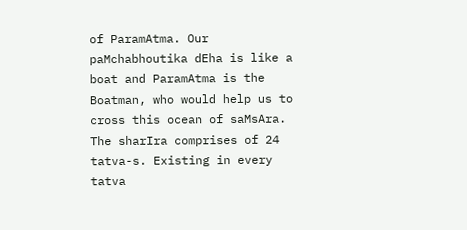of ParamAtma. Our paMchabhoutika dEha is like a boat and ParamAtma is the Boatman, who would help us to cross this ocean of saMsAra. The sharIra comprises of 24 tatva-s. Existing in every tatva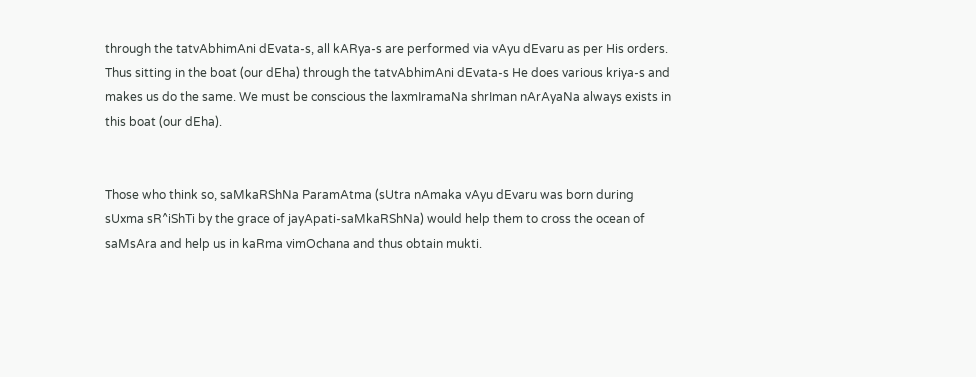through the tatvAbhimAni dEvata-s, all kARya-s are performed via vAyu dEvaru as per His orders. Thus sitting in the boat (our dEha) through the tatvAbhimAni dEvata-s He does various kriya-s and makes us do the same. We must be conscious the laxmIramaNa shrIman nArAyaNa always exists in this boat (our dEha).


Those who think so, saMkaRShNa ParamAtma (sUtra nAmaka vAyu dEvaru was born during sUxma sR^iShTi by the grace of jayApati-saMkaRShNa) would help them to cross the ocean of saMsAra and help us in kaRma vimOchana and thus obtain mukti.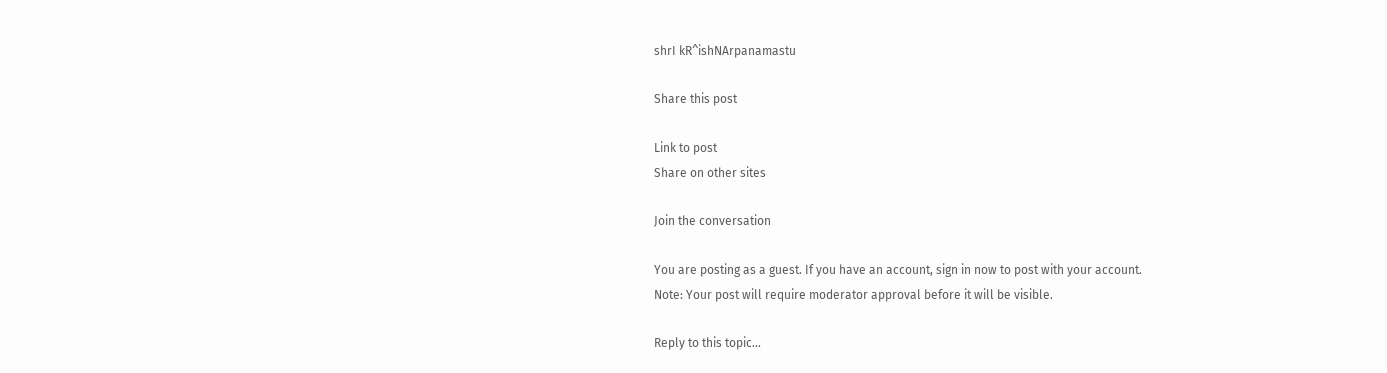shrI kR^ishNArpanamastu

Share this post

Link to post
Share on other sites

Join the conversation

You are posting as a guest. If you have an account, sign in now to post with your account.
Note: Your post will require moderator approval before it will be visible.

Reply to this topic...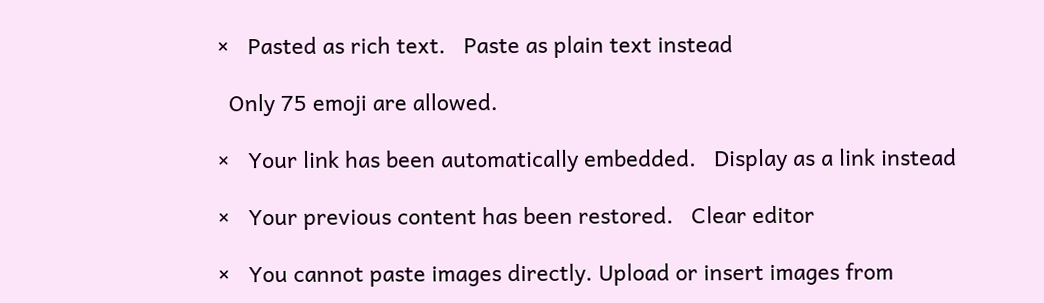×   Pasted as rich text.   Paste as plain text instead

  Only 75 emoji are allowed.

×   Your link has been automatically embedded.   Display as a link instead

×   Your previous content has been restored.   Clear editor

×   You cannot paste images directly. Upload or insert images from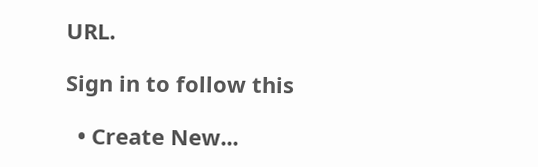URL.

Sign in to follow this

  • Create New...